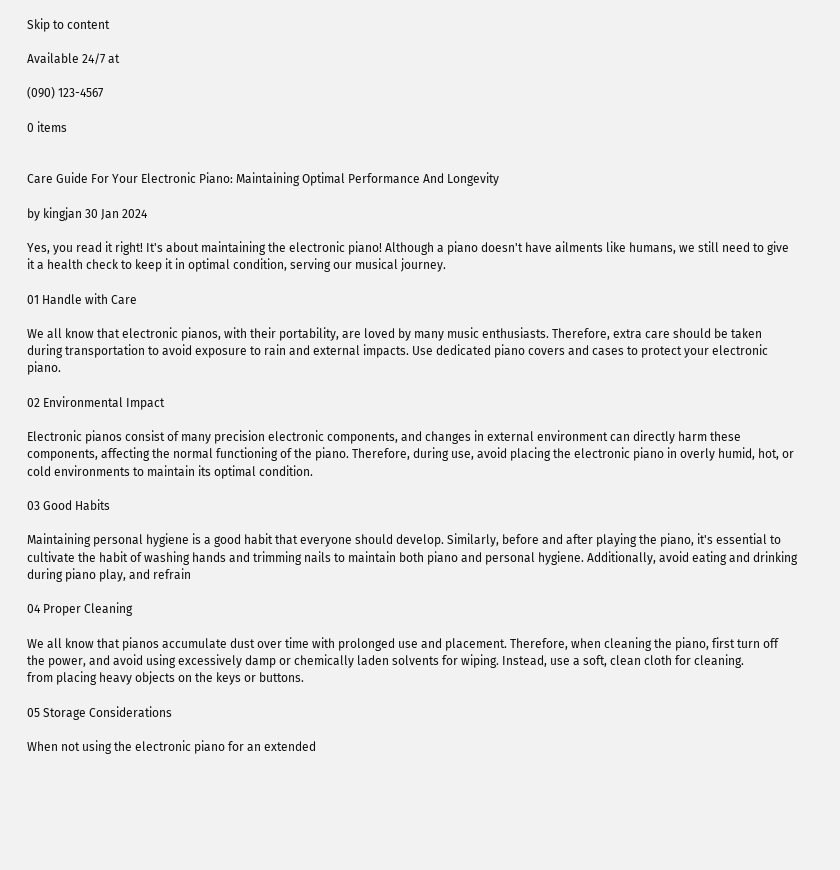Skip to content

Available 24/7 at

(090) 123-4567

0 items


Care Guide For Your Electronic Piano: Maintaining Optimal Performance And Longevity

by kingjan 30 Jan 2024

Yes, you read it right! It's about maintaining the electronic piano! Although a piano doesn't have ailments like humans, we still need to give it a health check to keep it in optimal condition, serving our musical journey.

01 Handle with Care

We all know that electronic pianos, with their portability, are loved by many music enthusiasts. Therefore, extra care should be taken during transportation to avoid exposure to rain and external impacts. Use dedicated piano covers and cases to protect your electronic piano.

02 Environmental Impact

Electronic pianos consist of many precision electronic components, and changes in external environment can directly harm these components, affecting the normal functioning of the piano. Therefore, during use, avoid placing the electronic piano in overly humid, hot, or cold environments to maintain its optimal condition.

03 Good Habits

Maintaining personal hygiene is a good habit that everyone should develop. Similarly, before and after playing the piano, it's essential to cultivate the habit of washing hands and trimming nails to maintain both piano and personal hygiene. Additionally, avoid eating and drinking during piano play, and refrain

04 Proper Cleaning

We all know that pianos accumulate dust over time with prolonged use and placement. Therefore, when cleaning the piano, first turn off the power, and avoid using excessively damp or chemically laden solvents for wiping. Instead, use a soft, clean cloth for cleaning.
from placing heavy objects on the keys or buttons.

05 Storage Considerations

When not using the electronic piano for an extended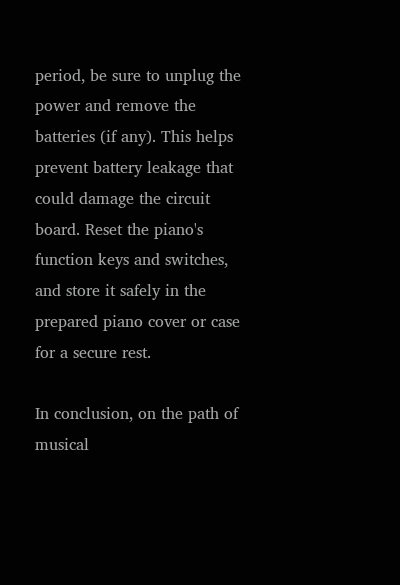period, be sure to unplug the power and remove the batteries (if any). This helps prevent battery leakage that could damage the circuit board. Reset the piano's function keys and switches, and store it safely in the prepared piano cover or case for a secure rest.

In conclusion, on the path of musical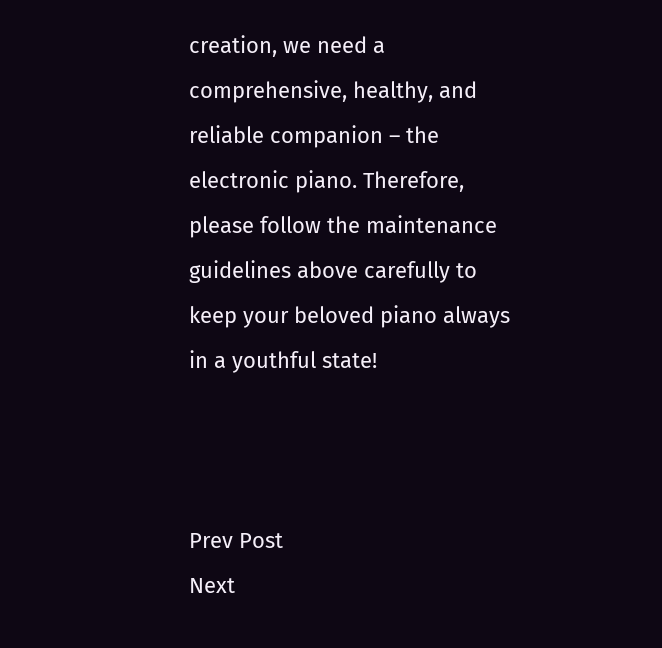creation, we need a comprehensive, healthy, and reliable companion – the electronic piano. Therefore, please follow the maintenance guidelines above carefully to keep your beloved piano always in a youthful state!



Prev Post
Next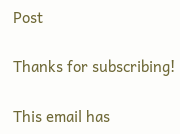Post

Thanks for subscribing!

This email has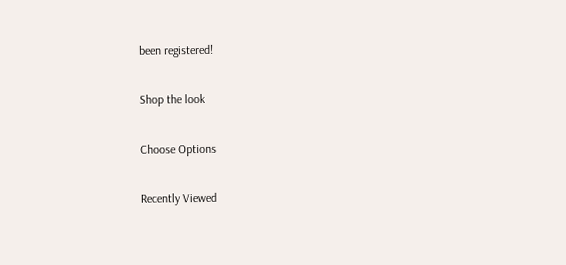been registered!

Shop the look

Choose Options

Recently Viewed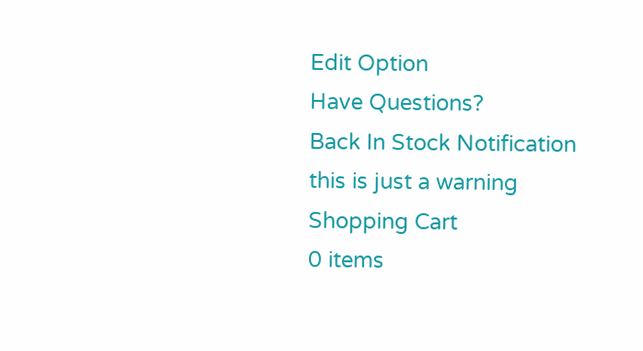Edit Option
Have Questions?
Back In Stock Notification
this is just a warning
Shopping Cart
0 items